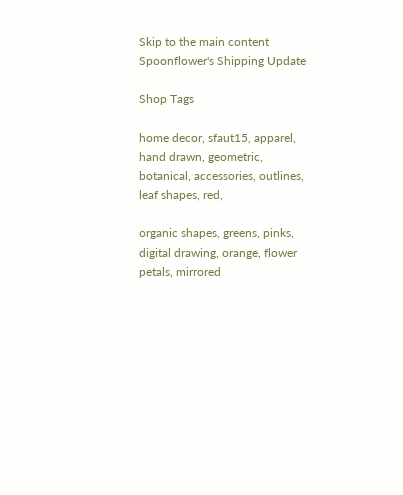Skip to the main content
Spoonflower's Shipping Update

Shop Tags

home decor, sfaut15, apparel, hand drawn, geometric, botanical, accessories, outlines, leaf shapes, red,

organic shapes, greens, pinks, digital drawing, orange, flower petals, mirrored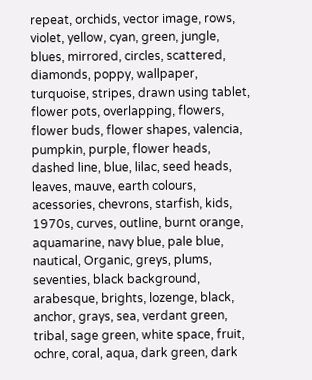repeat, orchids, vector image, rows, violet, yellow, cyan, green, jungle, blues, mirrored, circles, scattered, diamonds, poppy, wallpaper, turquoise, stripes, drawn using tablet, flower pots, overlapping, flowers, flower buds, flower shapes, valencia, pumpkin, purple, flower heads, dashed line, blue, lilac, seed heads, leaves, mauve, earth colours, acessories, chevrons, starfish, kids, 1970s, curves, outline, burnt orange, aquamarine, navy blue, pale blue, nautical, Organic, greys, plums, seventies, black background, arabesque, brights, lozenge, black, anchor, grays, sea, verdant green, tribal, sage green, white space, fruit, ochre, coral, aqua, dark green, dark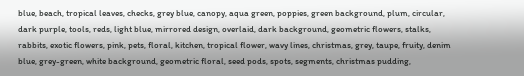blue, beach, tropical leaves, checks, grey blue, canopy, aqua green, poppies, green background, plum, circular, dark purple, tools, reds, light blue, mirrored design, overlaid, dark background, geometric flowers, stalks, rabbits, exotic flowers, pink, pets, floral, kitchen, tropical flower, wavy lines, christmas, grey, taupe, fruity, denim blue, grey-green, white background, geometric floral, seed pods, spots, segments, christmas pudding,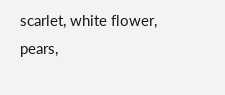scarlet, white flower, pears,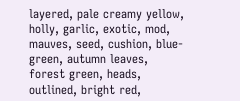layered, pale creamy yellow, holly, garlic, exotic, mod, mauves, seed, cushion, blue-green, autumn leaves, forest green, heads, outlined, bright red,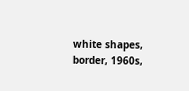white shapes, border, 1960s,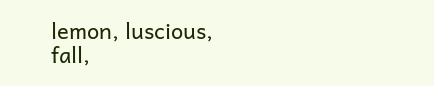lemon, luscious, fall,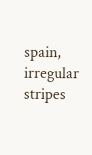spain, irregular stripes